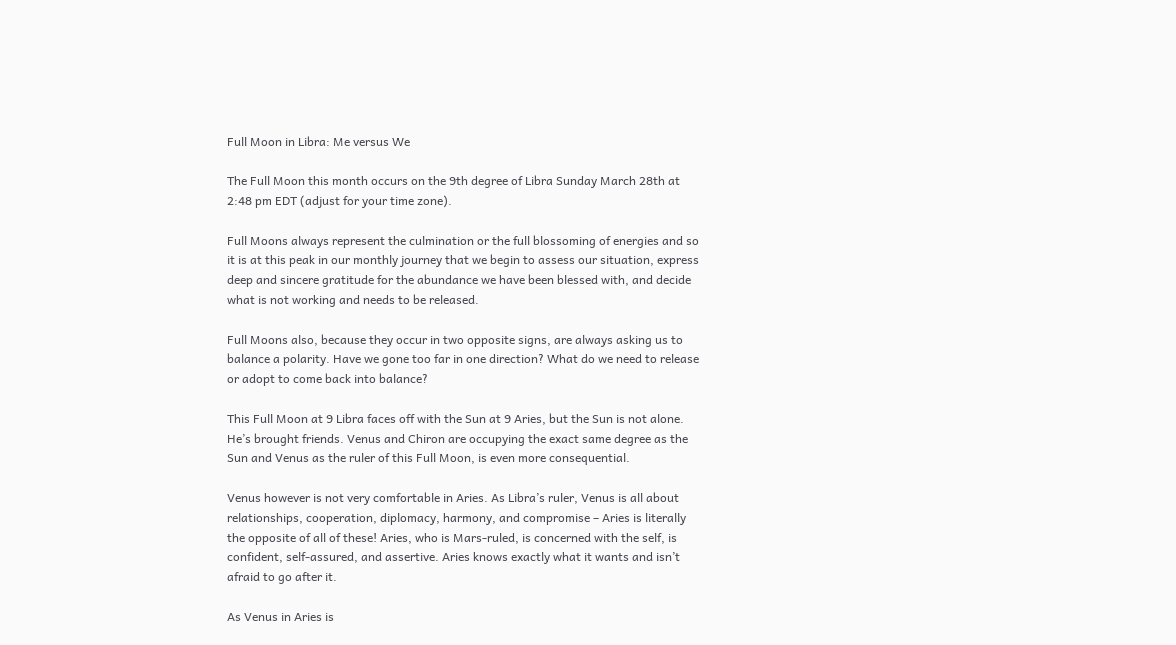Full Moon in Libra: Me versus We

The Full Moon this month occurs on the 9th degree of Libra Sunday March 28th at 2:48 pm EDT (adjust for your time zone).

Full Moons always represent the culmination or the full blossoming of energies and so it is at this peak in our monthly journey that we begin to assess our situation, express deep and sincere gratitude for the abundance we have been blessed with, and decide what is not working and needs to be released.

Full Moons also, because they occur in two opposite signs, are always asking us to balance a polarity. Have we gone too far in one direction? What do we need to release or adopt to come back into balance?

This Full Moon at 9 Libra faces off with the Sun at 9 Aries, but the Sun is not alone. He’s brought friends. Venus and Chiron are occupying the exact same degree as the Sun and Venus as the ruler of this Full Moon, is even more consequential.

Venus however is not very comfortable in Aries. As Libra’s ruler, Venus is all about relationships, cooperation, diplomacy, harmony, and compromise – Aries is literally the opposite of all of these! Aries, who is Mars-ruled, is concerned with the self, is confident, self-assured, and assertive. Aries knows exactly what it wants and isn’t afraid to go after it.

As Venus in Aries is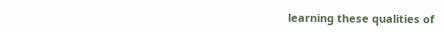learning these qualities of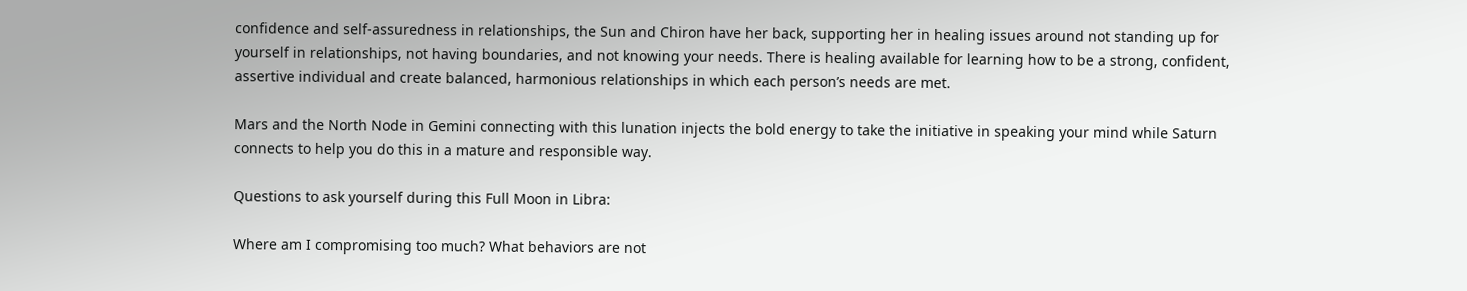confidence and self-assuredness in relationships, the Sun and Chiron have her back, supporting her in healing issues around not standing up for yourself in relationships, not having boundaries, and not knowing your needs. There is healing available for learning how to be a strong, confident, assertive individual and create balanced, harmonious relationships in which each person’s needs are met.

Mars and the North Node in Gemini connecting with this lunation injects the bold energy to take the initiative in speaking your mind while Saturn connects to help you do this in a mature and responsible way.

Questions to ask yourself during this Full Moon in Libra:

Where am I compromising too much? What behaviors are not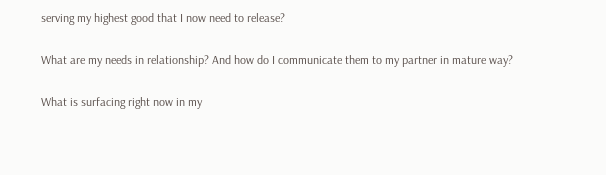serving my highest good that I now need to release?

What are my needs in relationship? And how do I communicate them to my partner in mature way?

What is surfacing right now in my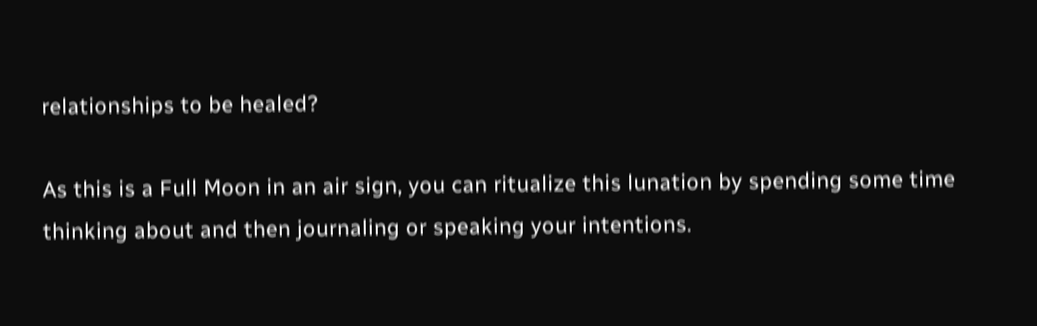relationships to be healed?

As this is a Full Moon in an air sign, you can ritualize this lunation by spending some time thinking about and then journaling or speaking your intentions.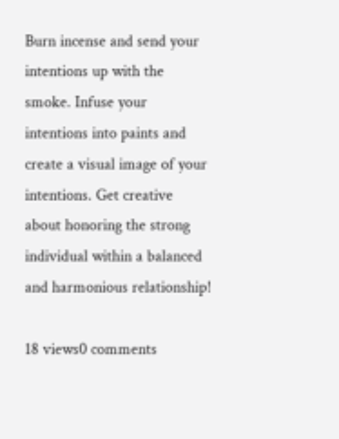Burn incense and send your intentions up with the smoke. Infuse your intentions into paints and create a visual image of your intentions. Get creative about honoring the strong individual within a balanced and harmonious relationship!

18 views0 comments